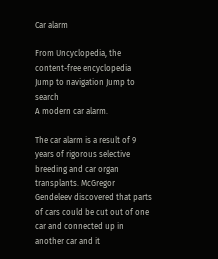Car alarm

From Uncyclopedia, the content-free encyclopedia
Jump to navigation Jump to search
A modern car alarm.

The car alarm is a result of 9 years of rigorous selective breeding and car organ transplants. McGregor Gendeleev discovered that parts of cars could be cut out of one car and connected up in another car and it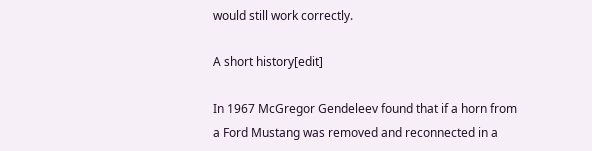would still work correctly.

A short history[edit]

In 1967 McGregor Gendeleev found that if a horn from a Ford Mustang was removed and reconnected in a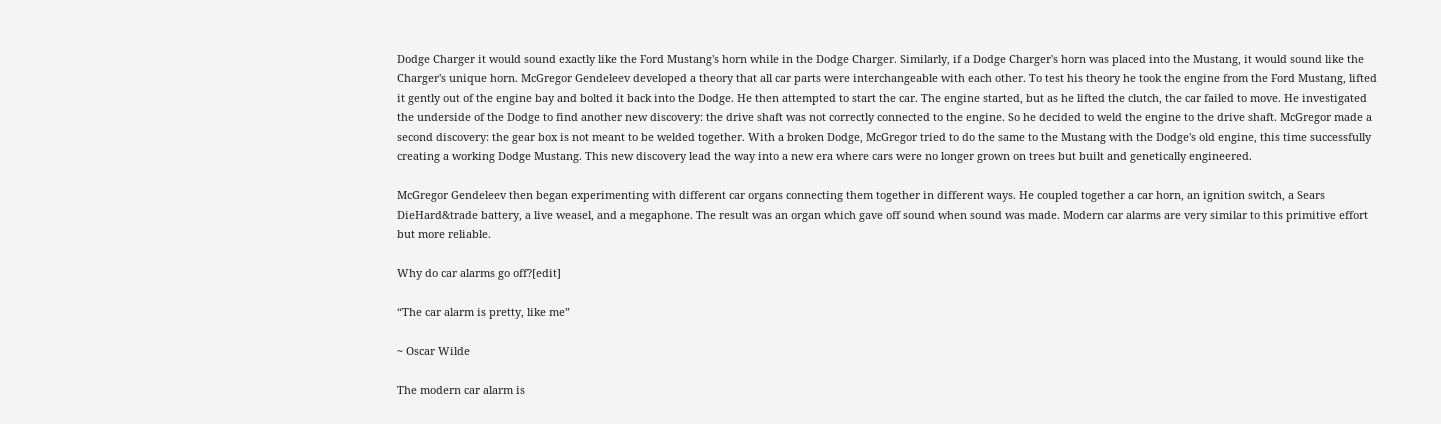Dodge Charger it would sound exactly like the Ford Mustang's horn while in the Dodge Charger. Similarly, if a Dodge Charger's horn was placed into the Mustang, it would sound like the Charger's unique horn. McGregor Gendeleev developed a theory that all car parts were interchangeable with each other. To test his theory he took the engine from the Ford Mustang, lifted it gently out of the engine bay and bolted it back into the Dodge. He then attempted to start the car. The engine started, but as he lifted the clutch, the car failed to move. He investigated the underside of the Dodge to find another new discovery: the drive shaft was not correctly connected to the engine. So he decided to weld the engine to the drive shaft. McGregor made a second discovery: the gear box is not meant to be welded together. With a broken Dodge, McGregor tried to do the same to the Mustang with the Dodge's old engine, this time successfully creating a working Dodge Mustang. This new discovery lead the way into a new era where cars were no longer grown on trees but built and genetically engineered.

McGregor Gendeleev then began experimenting with different car organs connecting them together in different ways. He coupled together a car horn, an ignition switch, a Sears DieHard&trade battery, a live weasel, and a megaphone. The result was an organ which gave off sound when sound was made. Modern car alarms are very similar to this primitive effort but more reliable.

Why do car alarms go off?[edit]

“The car alarm is pretty, like me”

~ Oscar Wilde

The modern car alarm is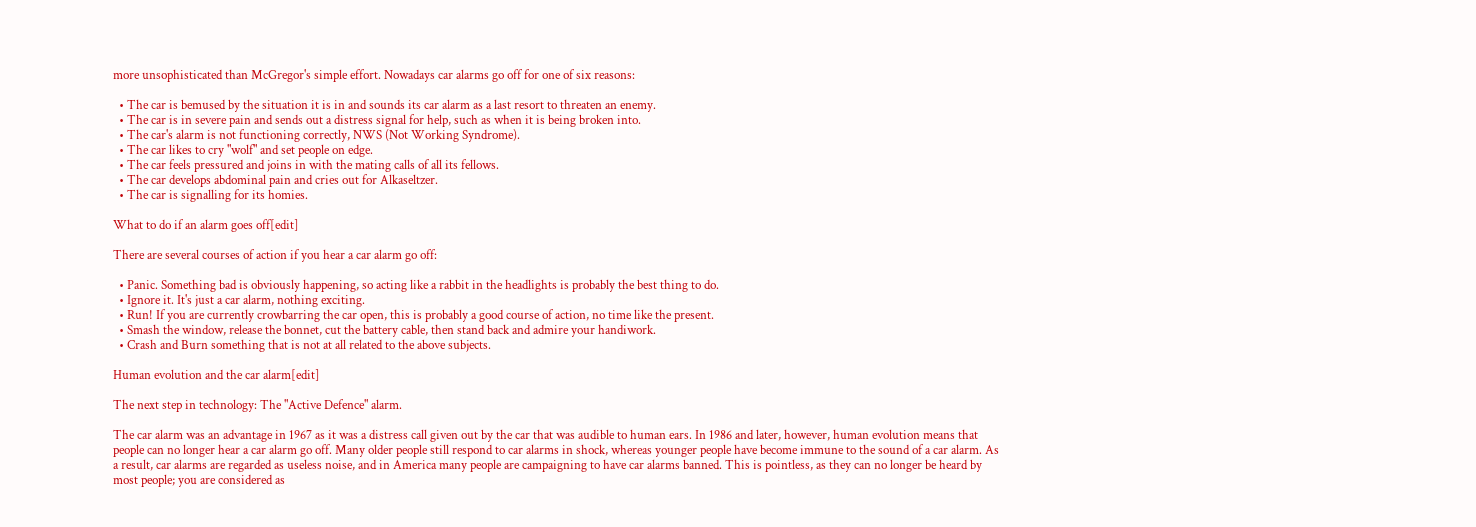more unsophisticated than McGregor's simple effort. Nowadays car alarms go off for one of six reasons:

  • The car is bemused by the situation it is in and sounds its car alarm as a last resort to threaten an enemy.
  • The car is in severe pain and sends out a distress signal for help, such as when it is being broken into.
  • The car's alarm is not functioning correctly, NWS (Not Working Syndrome).
  • The car likes to cry "wolf" and set people on edge.
  • The car feels pressured and joins in with the mating calls of all its fellows.
  • The car develops abdominal pain and cries out for Alkaseltzer.
  • The car is signalling for its homies.

What to do if an alarm goes off[edit]

There are several courses of action if you hear a car alarm go off:

  • Panic. Something bad is obviously happening, so acting like a rabbit in the headlights is probably the best thing to do.
  • Ignore it. It's just a car alarm, nothing exciting.
  • Run! If you are currently crowbarring the car open, this is probably a good course of action, no time like the present.
  • Smash the window, release the bonnet, cut the battery cable, then stand back and admire your handiwork.
  • Crash and Burn something that is not at all related to the above subjects.

Human evolution and the car alarm[edit]

The next step in technology: The "Active Defence" alarm.

The car alarm was an advantage in 1967 as it was a distress call given out by the car that was audible to human ears. In 1986 and later, however, human evolution means that people can no longer hear a car alarm go off. Many older people still respond to car alarms in shock, whereas younger people have become immune to the sound of a car alarm. As a result, car alarms are regarded as useless noise, and in America many people are campaigning to have car alarms banned. This is pointless, as they can no longer be heard by most people; you are considered as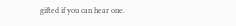gifted if you can hear one.